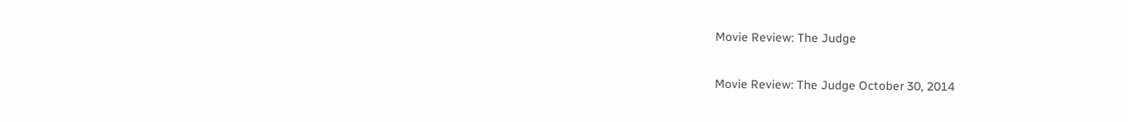Movie Review: The Judge

Movie Review: The Judge October 30, 2014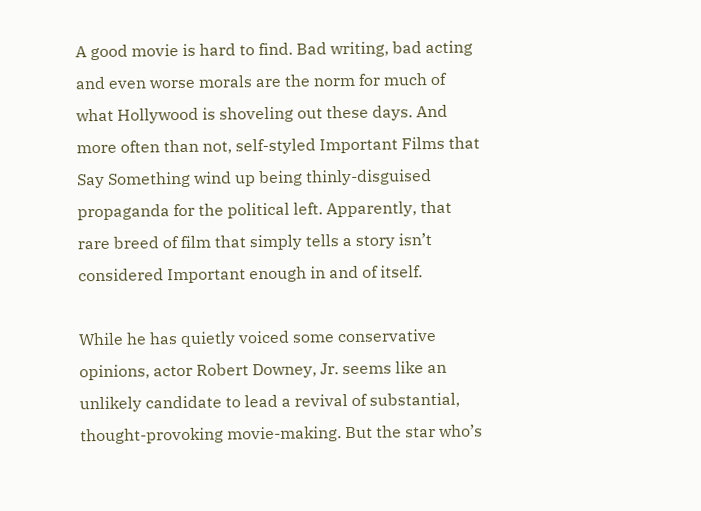A good movie is hard to find. Bad writing, bad acting and even worse morals are the norm for much of what Hollywood is shoveling out these days. And more often than not, self-styled Important Films that Say Something wind up being thinly-disguised propaganda for the political left. Apparently, that rare breed of film that simply tells a story isn’t considered Important enough in and of itself.

While he has quietly voiced some conservative opinions, actor Robert Downey, Jr. seems like an unlikely candidate to lead a revival of substantial, thought-provoking movie-making. But the star who’s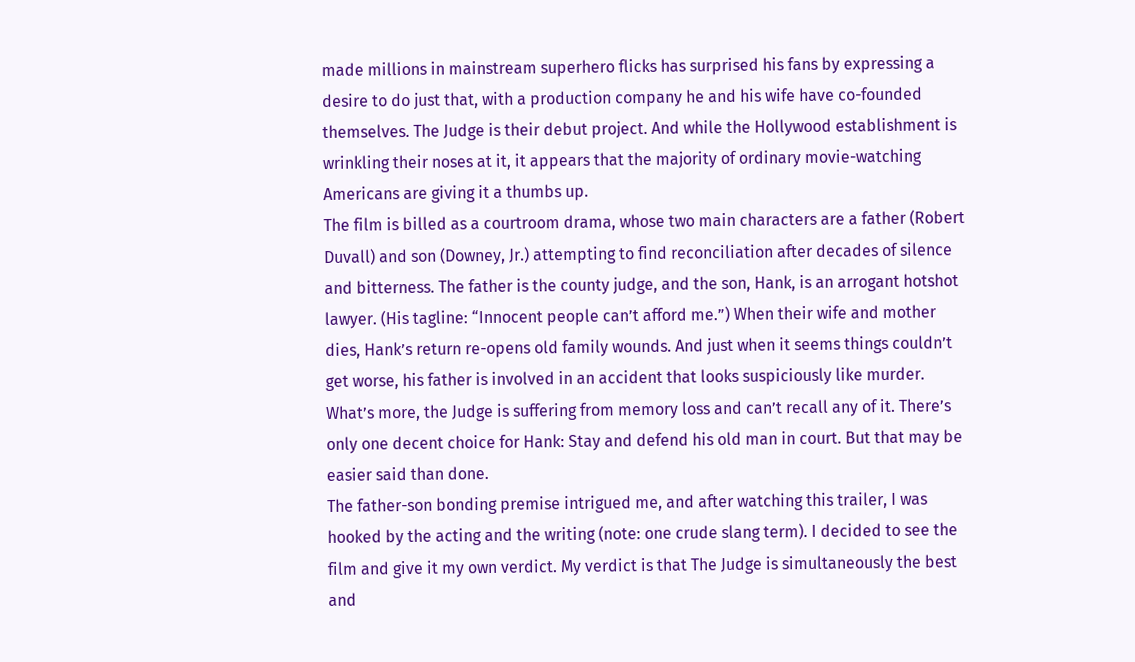made millions in mainstream superhero flicks has surprised his fans by expressing a desire to do just that, with a production company he and his wife have co-founded themselves. The Judge is their debut project. And while the Hollywood establishment is wrinkling their noses at it, it appears that the majority of ordinary movie-watching Americans are giving it a thumbs up.
The film is billed as a courtroom drama, whose two main characters are a father (Robert Duvall) and son (Downey, Jr.) attempting to find reconciliation after decades of silence and bitterness. The father is the county judge, and the son, Hank, is an arrogant hotshot lawyer. (His tagline: “Innocent people can’t afford me.”) When their wife and mother dies, Hank’s return re-opens old family wounds. And just when it seems things couldn’t get worse, his father is involved in an accident that looks suspiciously like murder. What’s more, the Judge is suffering from memory loss and can’t recall any of it. There’s only one decent choice for Hank: Stay and defend his old man in court. But that may be easier said than done.
The father-son bonding premise intrigued me, and after watching this trailer, I was hooked by the acting and the writing (note: one crude slang term). I decided to see the film and give it my own verdict. My verdict is that The Judge is simultaneously the best and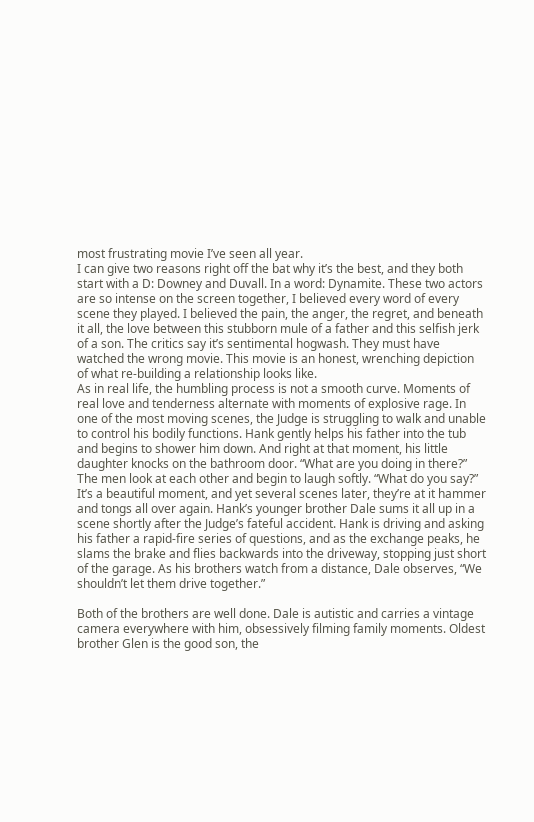most frustrating movie I’ve seen all year.
I can give two reasons right off the bat why it’s the best, and they both start with a D: Downey and Duvall. In a word: Dynamite. These two actors are so intense on the screen together, I believed every word of every scene they played. I believed the pain, the anger, the regret, and beneath it all, the love between this stubborn mule of a father and this selfish jerk of a son. The critics say it’s sentimental hogwash. They must have watched the wrong movie. This movie is an honest, wrenching depiction of what re-building a relationship looks like.
As in real life, the humbling process is not a smooth curve. Moments of real love and tenderness alternate with moments of explosive rage. In one of the most moving scenes, the Judge is struggling to walk and unable to control his bodily functions. Hank gently helps his father into the tub and begins to shower him down. And right at that moment, his little daughter knocks on the bathroom door. “What are you doing in there?” The men look at each other and begin to laugh softly. “What do you say?”
It’s a beautiful moment, and yet several scenes later, they’re at it hammer and tongs all over again. Hank’s younger brother Dale sums it all up in a scene shortly after the Judge’s fateful accident. Hank is driving and asking his father a rapid-fire series of questions, and as the exchange peaks, he slams the brake and flies backwards into the driveway, stopping just short of the garage. As his brothers watch from a distance, Dale observes, “We shouldn’t let them drive together.”

Both of the brothers are well done. Dale is autistic and carries a vintage camera everywhere with him, obsessively filming family moments. Oldest brother Glen is the good son, the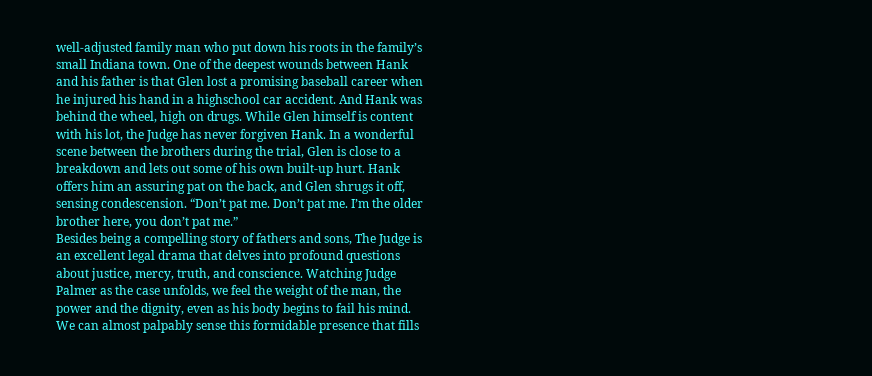well-adjusted family man who put down his roots in the family’s small Indiana town. One of the deepest wounds between Hank and his father is that Glen lost a promising baseball career when he injured his hand in a highschool car accident. And Hank was behind the wheel, high on drugs. While Glen himself is content with his lot, the Judge has never forgiven Hank. In a wonderful scene between the brothers during the trial, Glen is close to a breakdown and lets out some of his own built-up hurt. Hank offers him an assuring pat on the back, and Glen shrugs it off, sensing condescension. “Don’t pat me. Don’t pat me. I’m the older brother here, you don’t pat me.”
Besides being a compelling story of fathers and sons, The Judge is an excellent legal drama that delves into profound questions about justice, mercy, truth, and conscience. Watching Judge Palmer as the case unfolds, we feel the weight of the man, the power and the dignity, even as his body begins to fail his mind. We can almost palpably sense this formidable presence that fills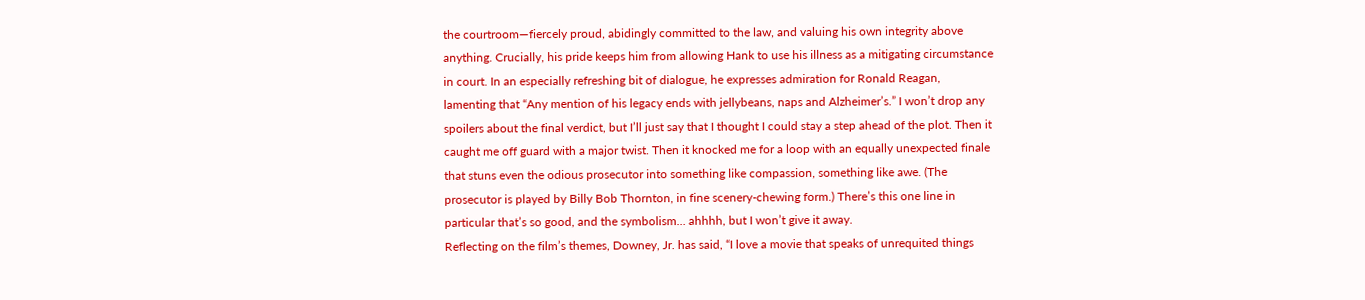the courtroom—fiercely proud, abidingly committed to the law, and valuing his own integrity above anything. Crucially, his pride keeps him from allowing Hank to use his illness as a mitigating circumstance in court. In an especially refreshing bit of dialogue, he expresses admiration for Ronald Reagan, lamenting that “Any mention of his legacy ends with jellybeans, naps and Alzheimer’s.” I won’t drop any spoilers about the final verdict, but I’ll just say that I thought I could stay a step ahead of the plot. Then it caught me off guard with a major twist. Then it knocked me for a loop with an equally unexpected finale that stuns even the odious prosecutor into something like compassion, something like awe. (The prosecutor is played by Billy Bob Thornton, in fine scenery-chewing form.) There’s this one line in particular that’s so good, and the symbolism… ahhhh, but I won’t give it away.
Reflecting on the film’s themes, Downey, Jr. has said, “I love a movie that speaks of unrequited things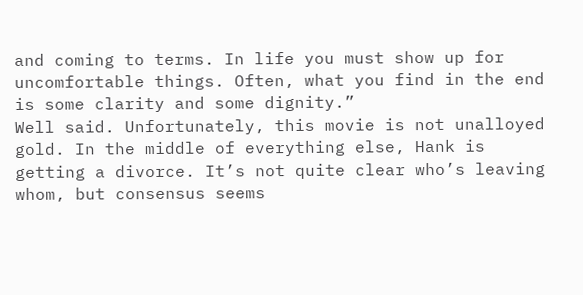and coming to terms. In life you must show up for uncomfortable things. Often, what you find in the end is some clarity and some dignity.”
Well said. Unfortunately, this movie is not unalloyed gold. In the middle of everything else, Hank is getting a divorce. It’s not quite clear who’s leaving whom, but consensus seems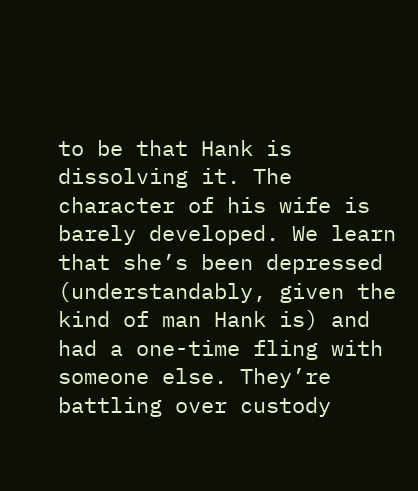to be that Hank is dissolving it. The character of his wife is barely developed. We learn that she’s been depressed (understandably, given the kind of man Hank is) and had a one-time fling with someone else. They’re battling over custody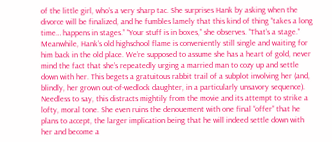of the little girl, who’s a very sharp tac. She surprises Hank by asking when the divorce will be finalized, and he fumbles lamely that this kind of thing “takes a long time… happens in stages.” “Your stuff is in boxes,” she observes. “That’s a stage.”
Meanwhile, Hank’s old highschool flame is conveniently still single and waiting for him back in the old place. We’re supposed to assume she has a heart of gold, never mind the fact that she’s repeatedly urging a married man to cozy up and settle down with her. This begets a gratuitous rabbit trail of a subplot involving her (and, blindly, her grown out-of-wedlock daughter, in a particularly unsavory sequence). Needless to say, this distracts mightily from the movie and its attempt to strike a lofty, moral tone. She even ruins the denouement with one final “offer” that he plans to accept, the larger implication being that he will indeed settle down with her and become a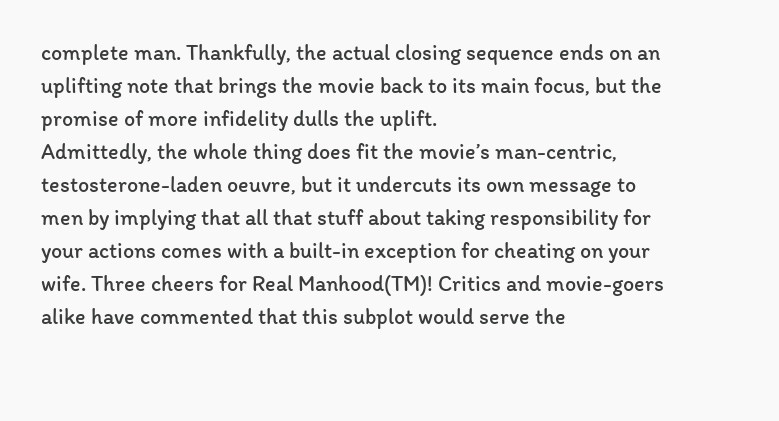complete man. Thankfully, the actual closing sequence ends on an uplifting note that brings the movie back to its main focus, but the promise of more infidelity dulls the uplift.
Admittedly, the whole thing does fit the movie’s man-centric, testosterone-laden oeuvre, but it undercuts its own message to men by implying that all that stuff about taking responsibility for your actions comes with a built-in exception for cheating on your wife. Three cheers for Real Manhood(TM)! Critics and movie-goers alike have commented that this subplot would serve the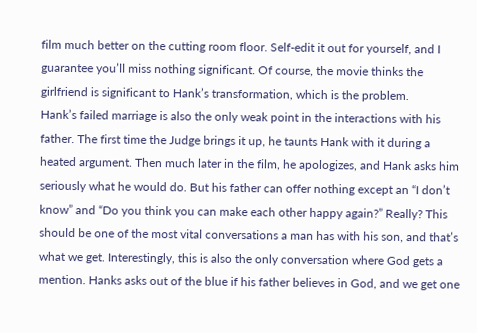film much better on the cutting room floor. Self-edit it out for yourself, and I guarantee you’ll miss nothing significant. Of course, the movie thinks the girlfriend is significant to Hank’s transformation, which is the problem.
Hank’s failed marriage is also the only weak point in the interactions with his father. The first time the Judge brings it up, he taunts Hank with it during a heated argument. Then much later in the film, he apologizes, and Hank asks him seriously what he would do. But his father can offer nothing except an “I don’t know” and “Do you think you can make each other happy again?” Really? This should be one of the most vital conversations a man has with his son, and that’s what we get. Interestingly, this is also the only conversation where God gets a mention. Hanks asks out of the blue if his father believes in God, and we get one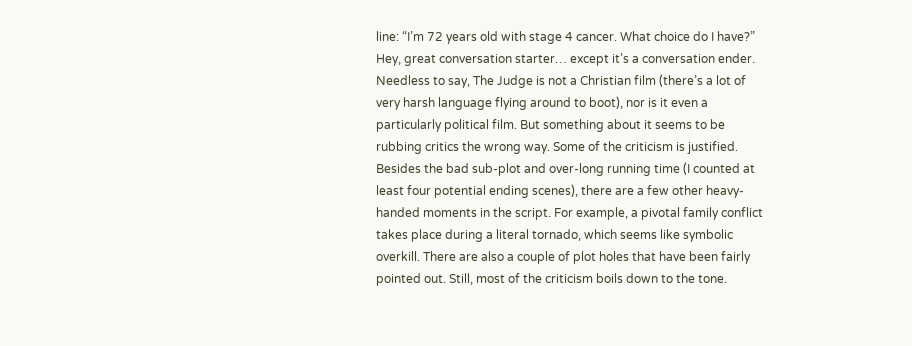line: “I’m 72 years old with stage 4 cancer. What choice do I have?” Hey, great conversation starter… except it’s a conversation ender.
Needless to say, The Judge is not a Christian film (there’s a lot of very harsh language flying around to boot), nor is it even a particularly political film. But something about it seems to be rubbing critics the wrong way. Some of the criticism is justified. Besides the bad sub-plot and over-long running time (I counted at least four potential ending scenes), there are a few other heavy-handed moments in the script. For example, a pivotal family conflict takes place during a literal tornado, which seems like symbolic overkill. There are also a couple of plot holes that have been fairly pointed out. Still, most of the criticism boils down to the tone.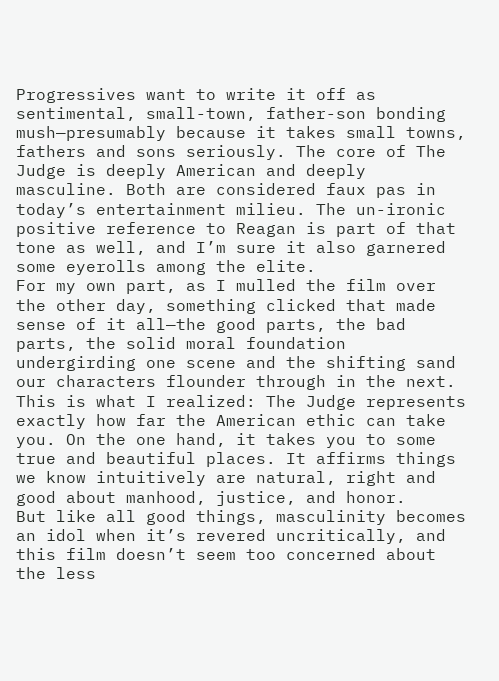Progressives want to write it off as sentimental, small-town, father-son bonding mush—presumably because it takes small towns, fathers and sons seriously. The core of The Judge is deeply American and deeply masculine. Both are considered faux pas in today’s entertainment milieu. The un-ironic positive reference to Reagan is part of that tone as well, and I’m sure it also garnered some eyerolls among the elite.
For my own part, as I mulled the film over the other day, something clicked that made sense of it all—the good parts, the bad parts, the solid moral foundation undergirding one scene and the shifting sand our characters flounder through in the next. This is what I realized: The Judge represents exactly how far the American ethic can take you. On the one hand, it takes you to some true and beautiful places. It affirms things we know intuitively are natural, right and good about manhood, justice, and honor.
But like all good things, masculinity becomes an idol when it’s revered uncritically, and this film doesn’t seem too concerned about the less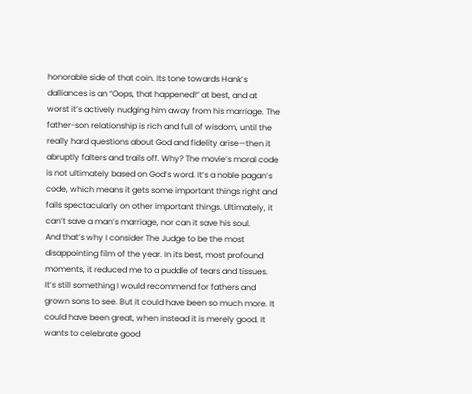honorable side of that coin. Its tone towards Hank’s dalliances is an “Oops, that happened!” at best, and at worst it’s actively nudging him away from his marriage. The father-son relationship is rich and full of wisdom, until the really hard questions about God and fidelity arise—then it abruptly falters and trails off. Why? The movie’s moral code is not ultimately based on God’s word. It’s a noble pagan’s code, which means it gets some important things right and fails spectacularly on other important things. Ultimately, it can’t save a man’s marriage, nor can it save his soul.
And that’s why I consider The Judge to be the most disappointing film of the year. In its best, most profound moments, it reduced me to a puddle of tears and tissues. It’s still something I would recommend for fathers and grown sons to see. But it could have been so much more. It could have been great, when instead it is merely good. It wants to celebrate good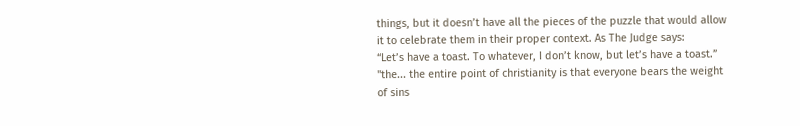things, but it doesn’t have all the pieces of the puzzle that would allow it to celebrate them in their proper context. As The Judge says:
“Let’s have a toast. To whatever, I don’t know, but let’s have a toast.”
"the... the entire point of christianity is that everyone bears the weight of sins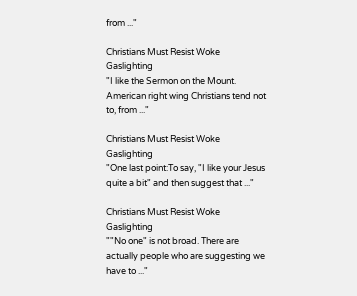from ..."

Christians Must Resist Woke Gaslighting
"I like the Sermon on the Mount. American right wing Christians tend not to, from ..."

Christians Must Resist Woke Gaslighting
"One last point:To say, "I like your Jesus quite a bit" and then suggest that ..."

Christians Must Resist Woke Gaslighting
""No one" is not broad. There are actually people who are suggesting we have to ..."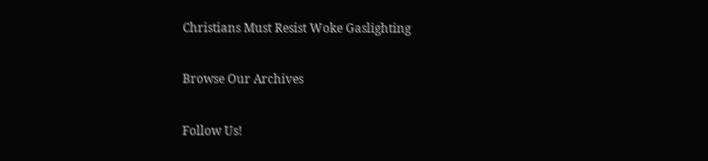Christians Must Resist Woke Gaslighting

Browse Our Archives

Follow Us!